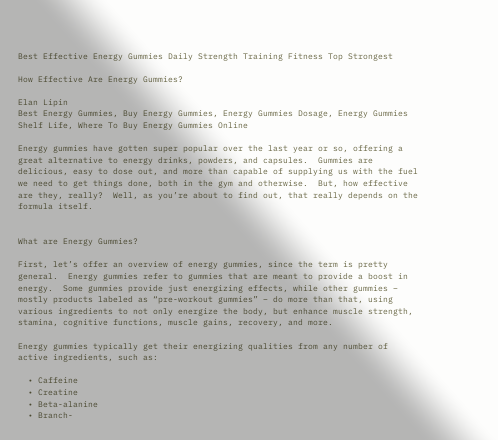Best Effective Energy Gummies Daily Strength Training Fitness Top Strongest

How Effective Are Energy Gummies?

Elan Lipin
Best Energy Gummies, Buy Energy Gummies, Energy Gummies Dosage, Energy Gummies Shelf Life, Where To Buy Energy Gummies Online

Energy gummies have gotten super popular over the last year or so, offering a great alternative to energy drinks, powders, and capsules.  Gummies are delicious, easy to dose out, and more than capable of supplying us with the fuel we need to get things done, both in the gym and otherwise.  But, how effective are they, really?  Well, as you’re about to find out, that really depends on the formula itself.


What are Energy Gummies?

First, let’s offer an overview of energy gummies, since the term is pretty general.  Energy gummies refer to gummies that are meant to provide a boost in energy.  Some gummies provide just energizing effects, while other gummies – mostly products labeled as “pre-workout gummies” – do more than that, using various ingredients to not only energize the body, but enhance muscle strength, stamina, cognitive functions, muscle gains, recovery, and more.

Energy gummies typically get their energizing qualities from any number of active ingredients, such as:

  • Caffeine
  • Creatine
  • Beta-alanine
  • Branch-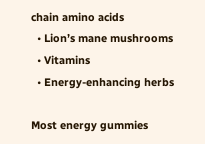chain amino acids
  • Lion’s mane mushrooms
  • Vitamins
  • Energy-enhancing herbs

Most energy gummies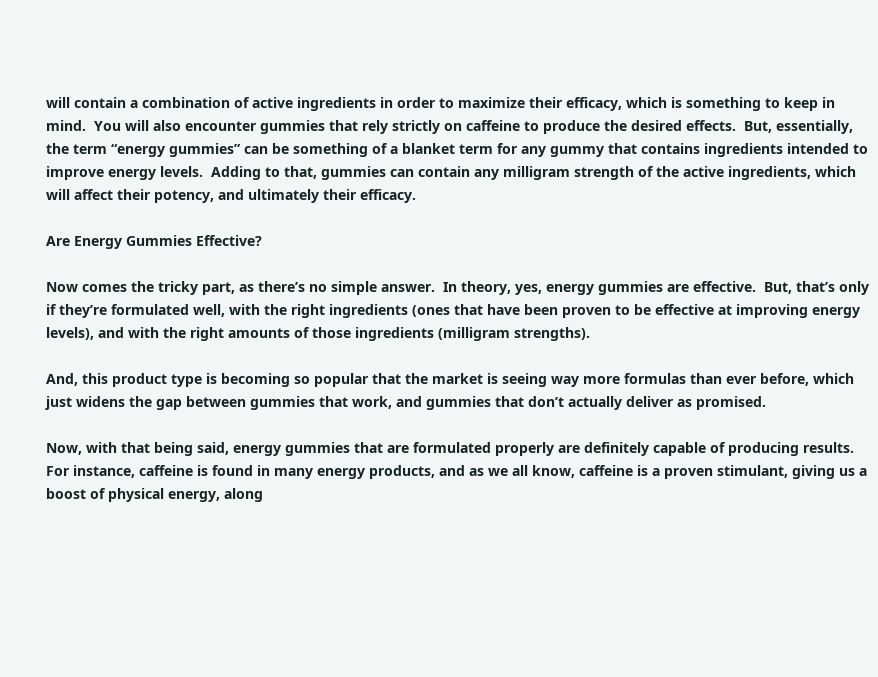will contain a combination of active ingredients in order to maximize their efficacy, which is something to keep in mind.  You will also encounter gummies that rely strictly on caffeine to produce the desired effects.  But, essentially, the term “energy gummies” can be something of a blanket term for any gummy that contains ingredients intended to improve energy levels.  Adding to that, gummies can contain any milligram strength of the active ingredients, which will affect their potency, and ultimately their efficacy.

Are Energy Gummies Effective?

Now comes the tricky part, as there’s no simple answer.  In theory, yes, energy gummies are effective.  But, that’s only if they’re formulated well, with the right ingredients (ones that have been proven to be effective at improving energy levels), and with the right amounts of those ingredients (milligram strengths).

And, this product type is becoming so popular that the market is seeing way more formulas than ever before, which just widens the gap between gummies that work, and gummies that don’t actually deliver as promised.

Now, with that being said, energy gummies that are formulated properly are definitely capable of producing results.  For instance, caffeine is found in many energy products, and as we all know, caffeine is a proven stimulant, giving us a boost of physical energy, along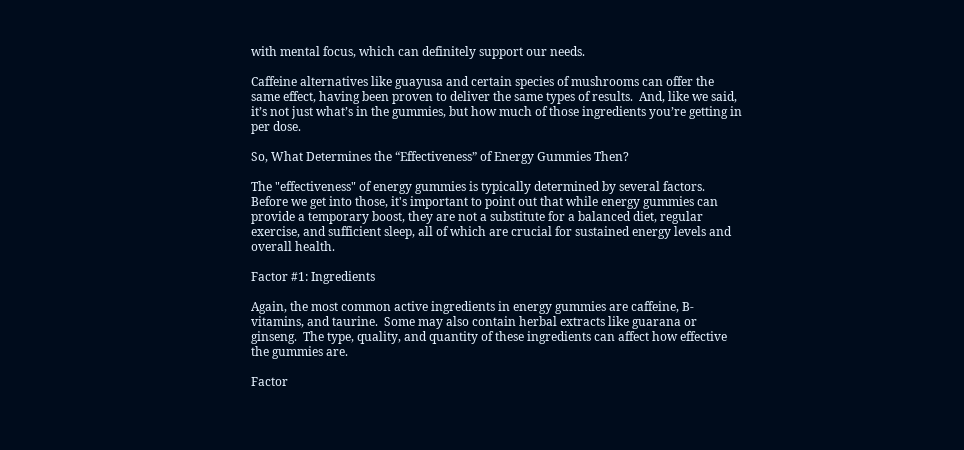with mental focus, which can definitely support our needs.

Caffeine alternatives like guayusa and certain species of mushrooms can offer the same effect, having been proven to deliver the same types of results.  And, like we said, it’s not just what’s in the gummies, but how much of those ingredients you’re getting in per dose.

So, What Determines the “Effectiveness” of Energy Gummies Then?

The "effectiveness" of energy gummies is typically determined by several factors.  Before we get into those, it's important to point out that while energy gummies can provide a temporary boost, they are not a substitute for a balanced diet, regular exercise, and sufficient sleep, all of which are crucial for sustained energy levels and overall health.

Factor #1: Ingredients

Again, the most common active ingredients in energy gummies are caffeine, B-vitamins, and taurine.  Some may also contain herbal extracts like guarana or ginseng.  The type, quality, and quantity of these ingredients can affect how effective the gummies are.

Factor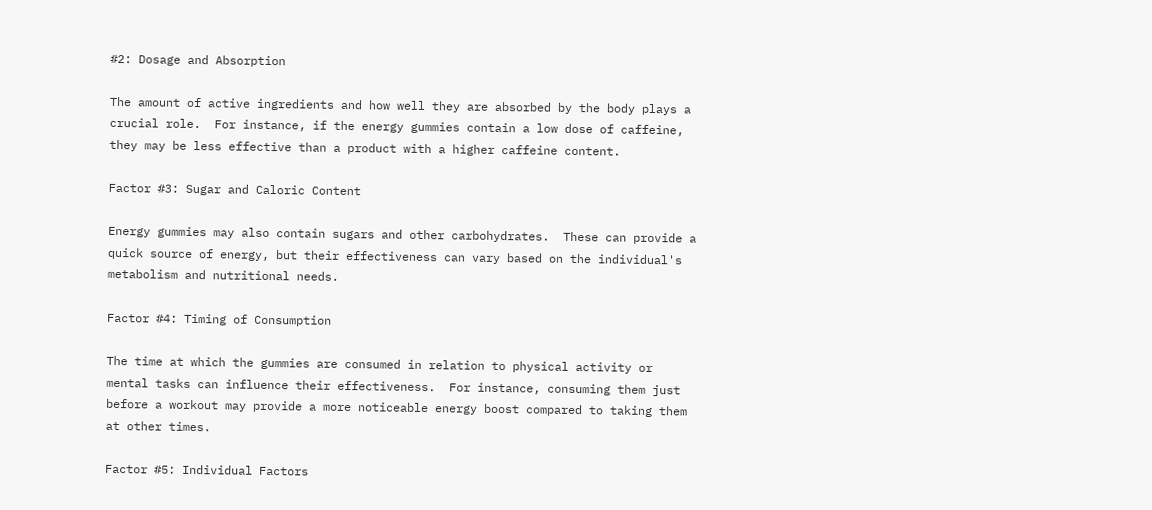#2: Dosage and Absorption

The amount of active ingredients and how well they are absorbed by the body plays a crucial role.  For instance, if the energy gummies contain a low dose of caffeine, they may be less effective than a product with a higher caffeine content.

Factor #3: Sugar and Caloric Content

Energy gummies may also contain sugars and other carbohydrates.  These can provide a quick source of energy, but their effectiveness can vary based on the individual's metabolism and nutritional needs.

Factor #4: Timing of Consumption

The time at which the gummies are consumed in relation to physical activity or mental tasks can influence their effectiveness.  For instance, consuming them just before a workout may provide a more noticeable energy boost compared to taking them at other times.

Factor #5: Individual Factors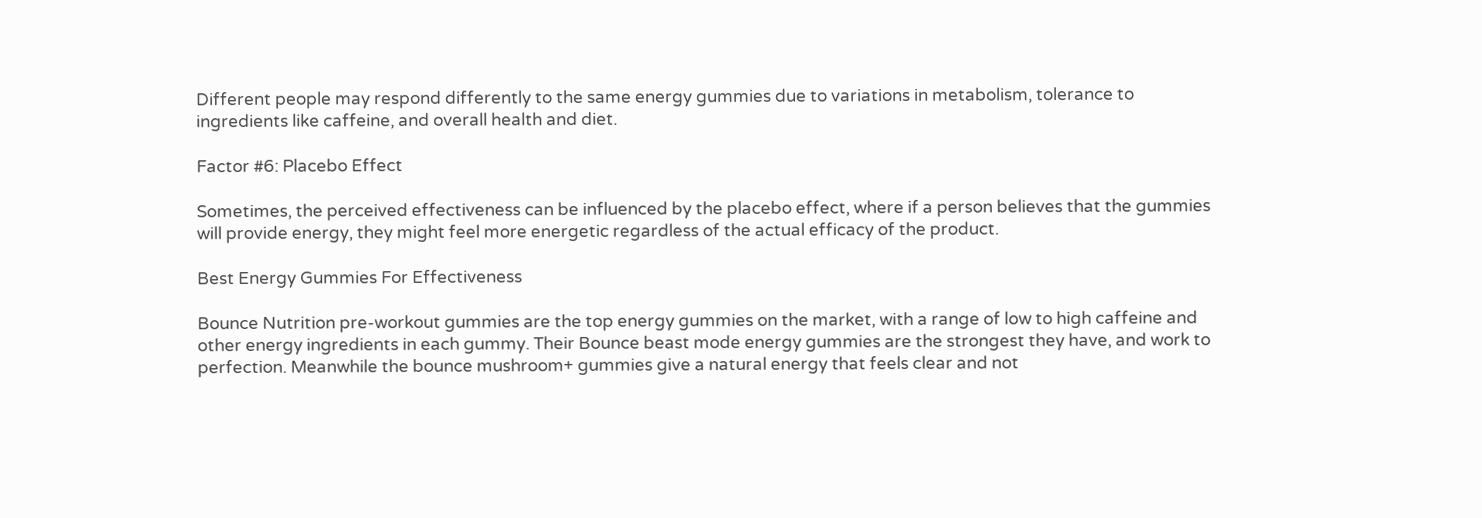Different people may respond differently to the same energy gummies due to variations in metabolism, tolerance to ingredients like caffeine, and overall health and diet.

Factor #6: Placebo Effect

Sometimes, the perceived effectiveness can be influenced by the placebo effect, where if a person believes that the gummies will provide energy, they might feel more energetic regardless of the actual efficacy of the product.

Best Energy Gummies For Effectiveness

Bounce Nutrition pre-workout gummies are the top energy gummies on the market, with a range of low to high caffeine and other energy ingredients in each gummy. Their Bounce beast mode energy gummies are the strongest they have, and work to perfection. Meanwhile the bounce mushroom+ gummies give a natural energy that feels clear and not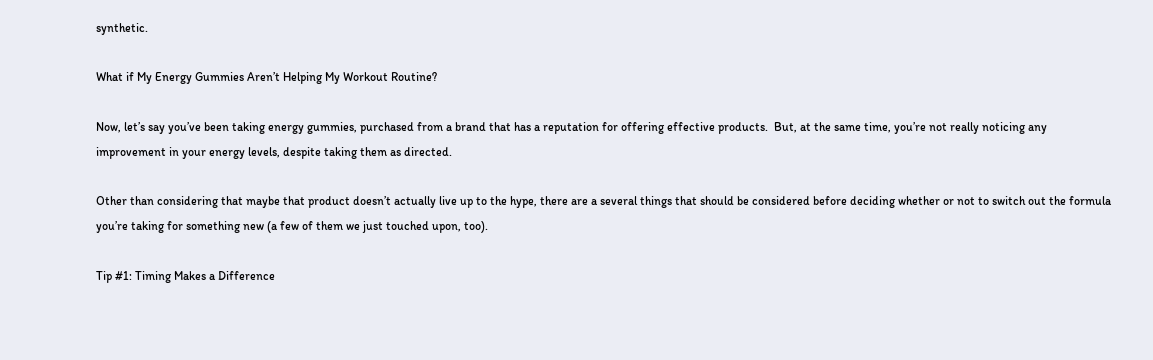synthetic.

What if My Energy Gummies Aren’t Helping My Workout Routine?

Now, let’s say you’ve been taking energy gummies, purchased from a brand that has a reputation for offering effective products.  But, at the same time, you’re not really noticing any improvement in your energy levels, despite taking them as directed.

Other than considering that maybe that product doesn’t actually live up to the hype, there are a several things that should be considered before deciding whether or not to switch out the formula you’re taking for something new (a few of them we just touched upon, too).

Tip #1: Timing Makes a Difference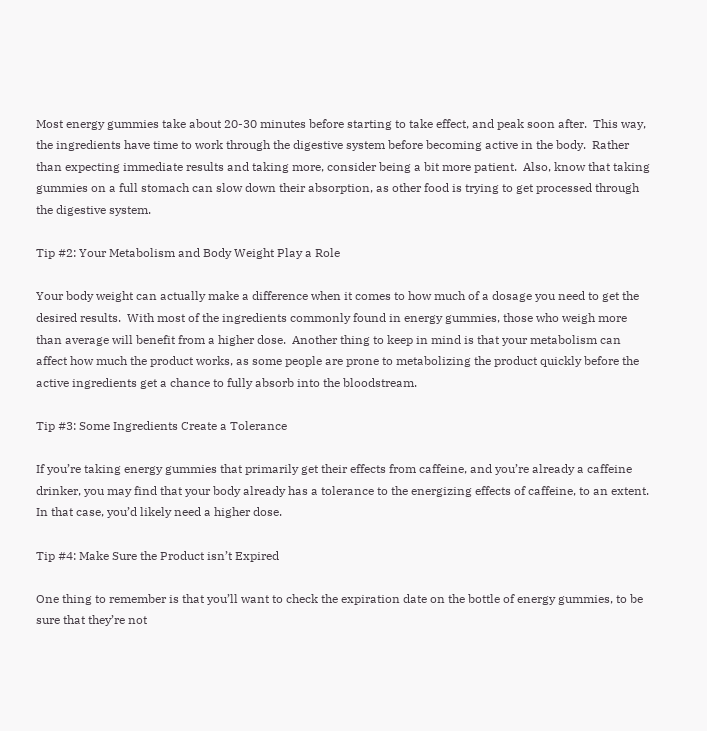Most energy gummies take about 20-30 minutes before starting to take effect, and peak soon after.  This way, the ingredients have time to work through the digestive system before becoming active in the body.  Rather than expecting immediate results and taking more, consider being a bit more patient.  Also, know that taking gummies on a full stomach can slow down their absorption, as other food is trying to get processed through the digestive system.

Tip #2: Your Metabolism and Body Weight Play a Role

Your body weight can actually make a difference when it comes to how much of a dosage you need to get the desired results.  With most of the ingredients commonly found in energy gummies, those who weigh more than average will benefit from a higher dose.  Another thing to keep in mind is that your metabolism can affect how much the product works, as some people are prone to metabolizing the product quickly before the active ingredients get a chance to fully absorb into the bloodstream.

Tip #3: Some Ingredients Create a Tolerance

If you’re taking energy gummies that primarily get their effects from caffeine, and you’re already a caffeine drinker, you may find that your body already has a tolerance to the energizing effects of caffeine, to an extent.  In that case, you’d likely need a higher dose.

Tip #4: Make Sure the Product isn’t Expired

One thing to remember is that you’ll want to check the expiration date on the bottle of energy gummies, to be sure that they’re not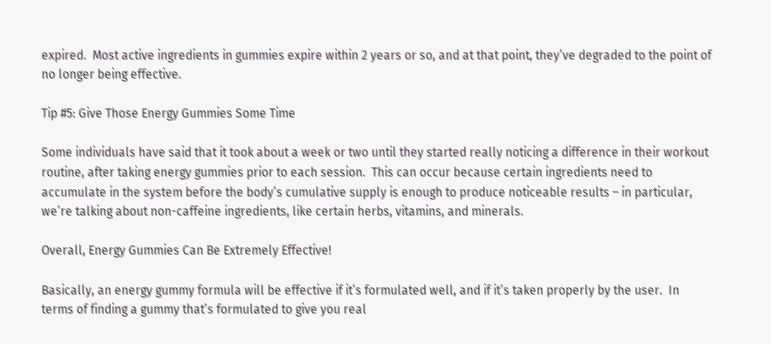expired.  Most active ingredients in gummies expire within 2 years or so, and at that point, they’ve degraded to the point of no longer being effective.

Tip #5: Give Those Energy Gummies Some Time

Some individuals have said that it took about a week or two until they started really noticing a difference in their workout routine, after taking energy gummies prior to each session.  This can occur because certain ingredients need to accumulate in the system before the body’s cumulative supply is enough to produce noticeable results – in particular, we’re talking about non-caffeine ingredients, like certain herbs, vitamins, and minerals.

Overall, Energy Gummies Can Be Extremely Effective!

Basically, an energy gummy formula will be effective if it’s formulated well, and if it’s taken properly by the user.  In terms of finding a gummy that’s formulated to give you real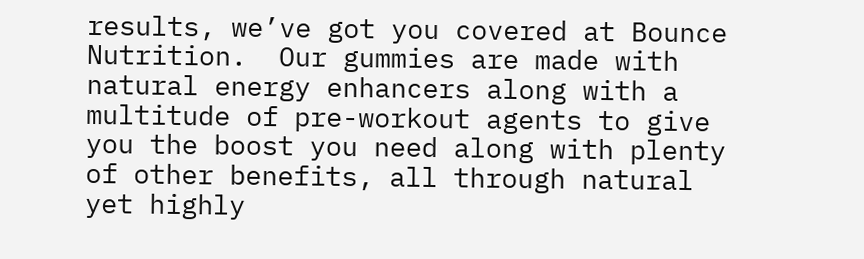results, we’ve got you covered at Bounce Nutrition.  Our gummies are made with natural energy enhancers along with a multitude of pre-workout agents to give you the boost you need along with plenty of other benefits, all through natural yet highly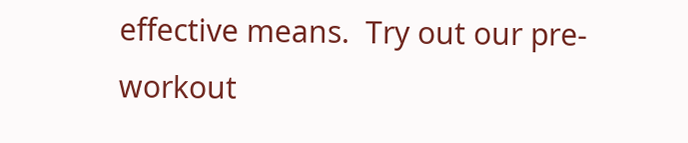effective means.  Try out our pre-workout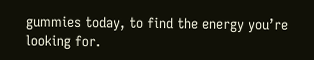gummies today, to find the energy you’re looking for.